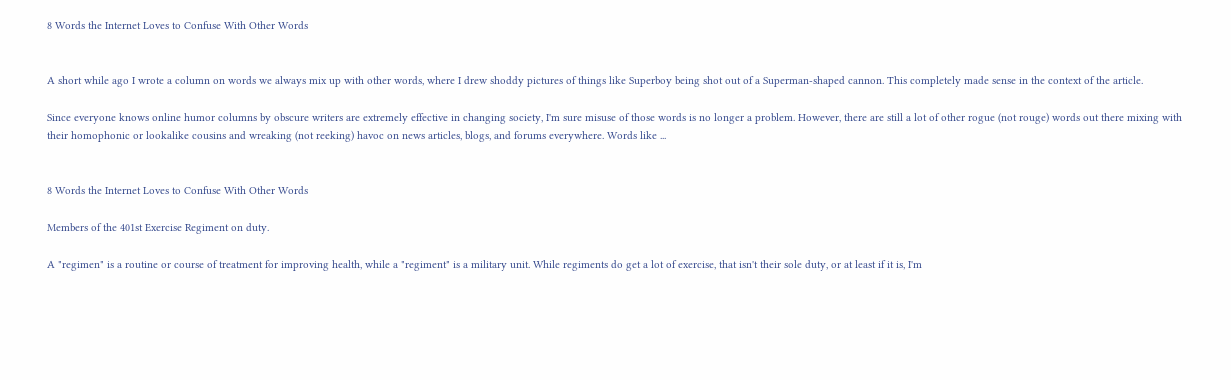8 Words the Internet Loves to Confuse With Other Words


A short while ago I wrote a column on words we always mix up with other words, where I drew shoddy pictures of things like Superboy being shot out of a Superman-shaped cannon. This completely made sense in the context of the article.

Since everyone knows online humor columns by obscure writers are extremely effective in changing society, I'm sure misuse of those words is no longer a problem. However, there are still a lot of other rogue (not rouge) words out there mixing with their homophonic or lookalike cousins and wreaking (not reeking) havoc on news articles, blogs, and forums everywhere. Words like ...


8 Words the Internet Loves to Confuse With Other Words

Members of the 401st Exercise Regiment on duty.

A "regimen" is a routine or course of treatment for improving health, while a "regiment" is a military unit. While regiments do get a lot of exercise, that isn't their sole duty, or at least if it is, I'm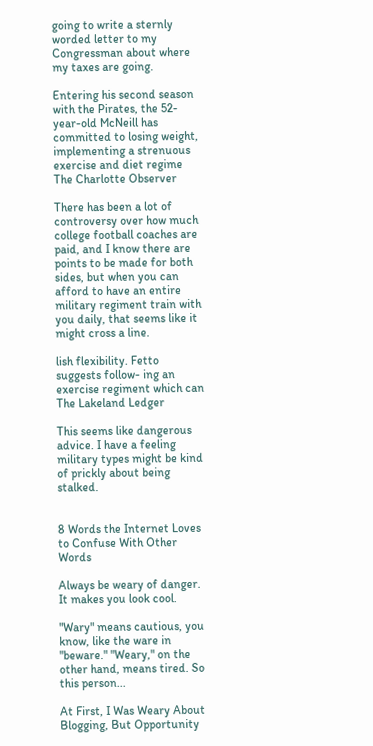going to write a sternly worded letter to my Congressman about where my taxes are going.

Entering his second season with the Pirates, the 52-year-old McNeill has committed to losing weight, implementing a strenuous exercise and diet regime
The Charlotte Observer

There has been a lot of controversy over how much college football coaches are paid, and I know there are points to be made for both sides, but when you can afford to have an entire military regiment train with you daily, that seems like it might cross a line.

lish flexibility. Fetto suggests follow- ing an exercise regiment which can
The Lakeland Ledger

This seems like dangerous advice. I have a feeling military types might be kind of prickly about being stalked.


8 Words the Internet Loves to Confuse With Other Words

Always be weary of danger. It makes you look cool.

"Wary" means cautious, you know, like the ware in "beware." "Weary," on the other hand, means tired. So this person...

At First, I Was Weary About Blogging, But Opportunity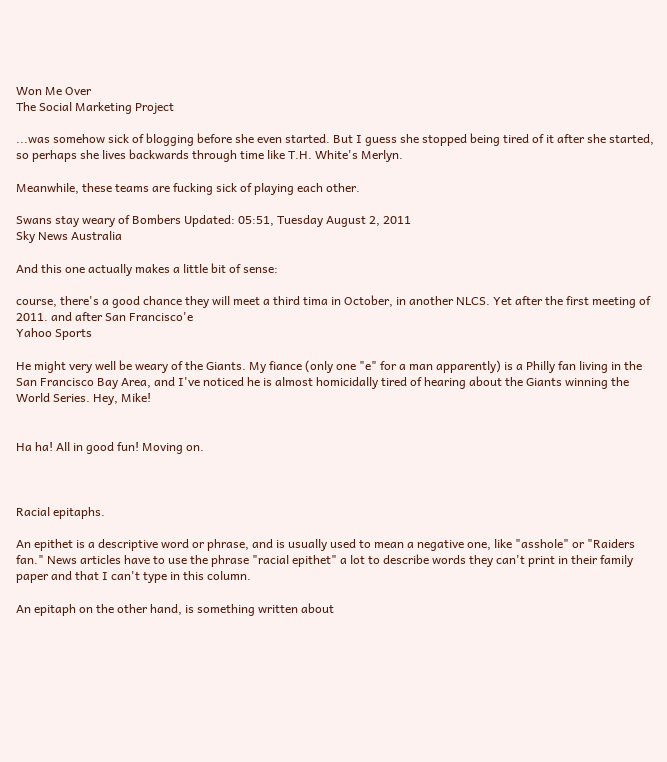Won Me Over
The Social Marketing Project

...was somehow sick of blogging before she even started. But I guess she stopped being tired of it after she started, so perhaps she lives backwards through time like T.H. White's Merlyn.

Meanwhile, these teams are fucking sick of playing each other.

Swans stay weary of Bombers Updated: 05:51, Tuesday August 2, 2011
Sky News Australia

And this one actually makes a little bit of sense:

course, there's a good chance they will meet a third tima in October, in another NLCS. Yet after the first meeting of 2011. and after San Francisco'e
Yahoo Sports

He might very well be weary of the Giants. My fiance (only one "e" for a man apparently) is a Philly fan living in the San Francisco Bay Area, and I've noticed he is almost homicidally tired of hearing about the Giants winning the World Series. Hey, Mike!


Ha ha! All in good fun! Moving on.



Racial epitaphs.

An epithet is a descriptive word or phrase, and is usually used to mean a negative one, like "asshole" or "Raiders fan." News articles have to use the phrase "racial epithet" a lot to describe words they can't print in their family paper and that I can't type in this column.

An epitaph on the other hand, is something written about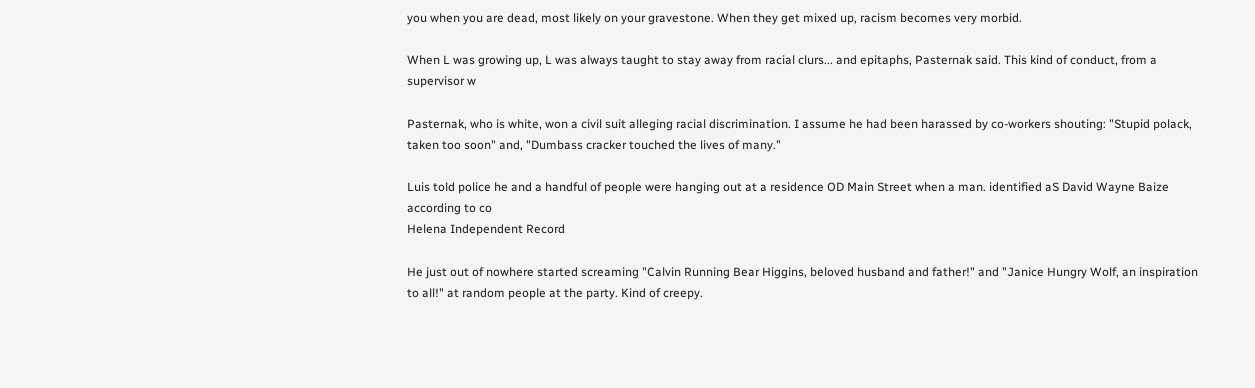you when you are dead, most likely on your gravestone. When they get mixed up, racism becomes very morbid.

When L was growing up, L was always taught to stay away from racial clurs... and epitaphs, Pasternak said. This kind of conduct, from a supervisor w

Pasternak, who is white, won a civil suit alleging racial discrimination. I assume he had been harassed by co-workers shouting: "Stupid polack, taken too soon" and, "Dumbass cracker touched the lives of many."

Luis told police he and a handful of people were hanging out at a residence OD Main Street when a man. identified aS David Wayne Baize according to co
Helena Independent Record

He just out of nowhere started screaming "Calvin Running Bear Higgins, beloved husband and father!" and "Janice Hungry Wolf, an inspiration to all!" at random people at the party. Kind of creepy.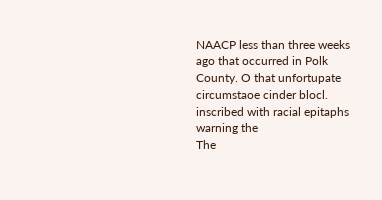NAACP less than three weeks ago that occurred in Polk County. O that unfortupate circumstaoe cinder blocl. inscribed with racial epitaphs warning the
The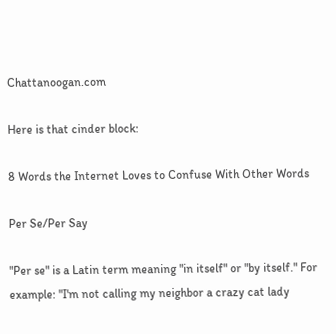Chattanoogan.com

Here is that cinder block:

8 Words the Internet Loves to Confuse With Other Words

Per Se/Per Say

"Per se" is a Latin term meaning "in itself" or "by itself." For example: "I'm not calling my neighbor a crazy cat lady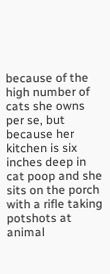because of the high number of cats she owns per se, but because her kitchen is six inches deep in cat poop and she sits on the porch with a rifle taking potshots at animal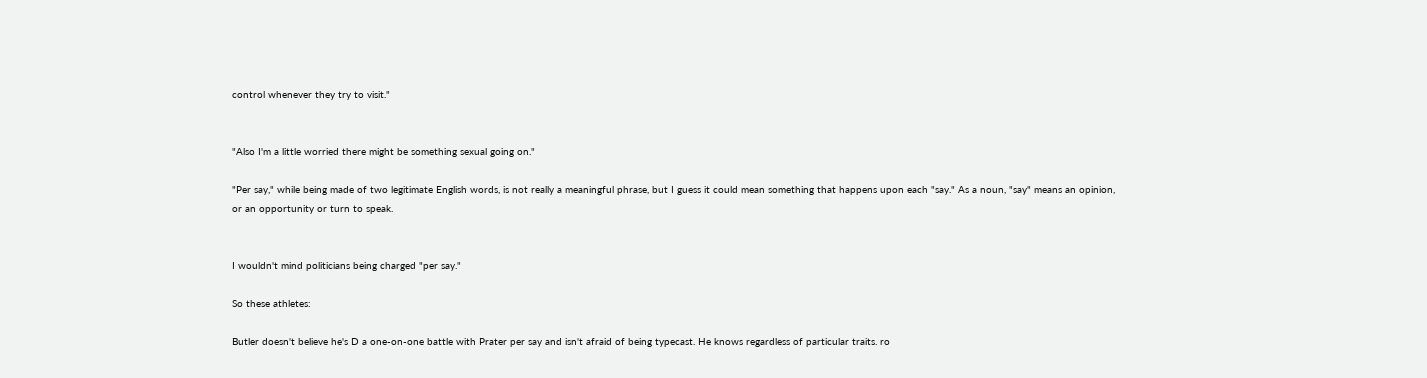control whenever they try to visit."


"Also I'm a little worried there might be something sexual going on."

"Per say," while being made of two legitimate English words, is not really a meaningful phrase, but I guess it could mean something that happens upon each "say." As a noun, "say" means an opinion, or an opportunity or turn to speak.


I wouldn't mind politicians being charged "per say."

So these athletes:

Butler doesn't believe he's D a one-on-one battle with Prater per say and isn't afraid of being typecast. He knows regardless of particular traits. ro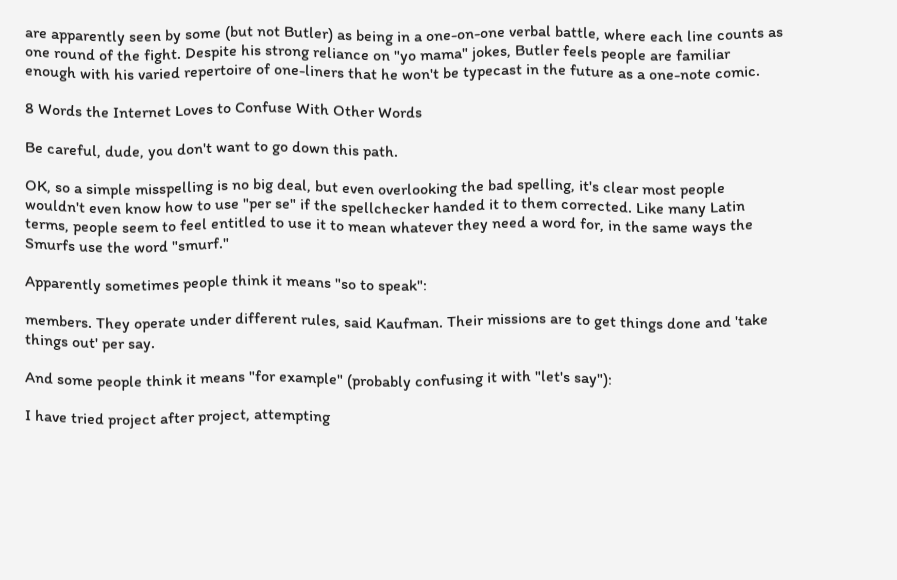are apparently seen by some (but not Butler) as being in a one-on-one verbal battle, where each line counts as one round of the fight. Despite his strong reliance on "yo mama" jokes, Butler feels people are familiar enough with his varied repertoire of one-liners that he won't be typecast in the future as a one-note comic.

8 Words the Internet Loves to Confuse With Other Words

Be careful, dude, you don't want to go down this path.

OK, so a simple misspelling is no big deal, but even overlooking the bad spelling, it's clear most people wouldn't even know how to use "per se" if the spellchecker handed it to them corrected. Like many Latin terms, people seem to feel entitled to use it to mean whatever they need a word for, in the same ways the Smurfs use the word "smurf."

Apparently sometimes people think it means "so to speak":

members. They operate under different rules, said Kaufman. Their missions are to get things done and 'take things out' per say.

And some people think it means "for example" (probably confusing it with "let's say"):

I have tried project after project, attempting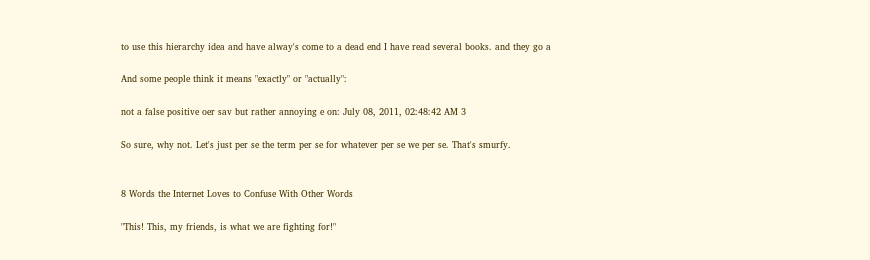to use this hierarchy idea and have alway's come to a dead end I have read several books. and they go a

And some people think it means "exactly" or "actually":

not a false positive oer sav but rather annoying e on: July 08, 2011, 02:48:42 AM 3

So sure, why not. Let's just per se the term per se for whatever per se we per se. That's smurfy.


8 Words the Internet Loves to Confuse With Other Words

"This! This, my friends, is what we are fighting for!"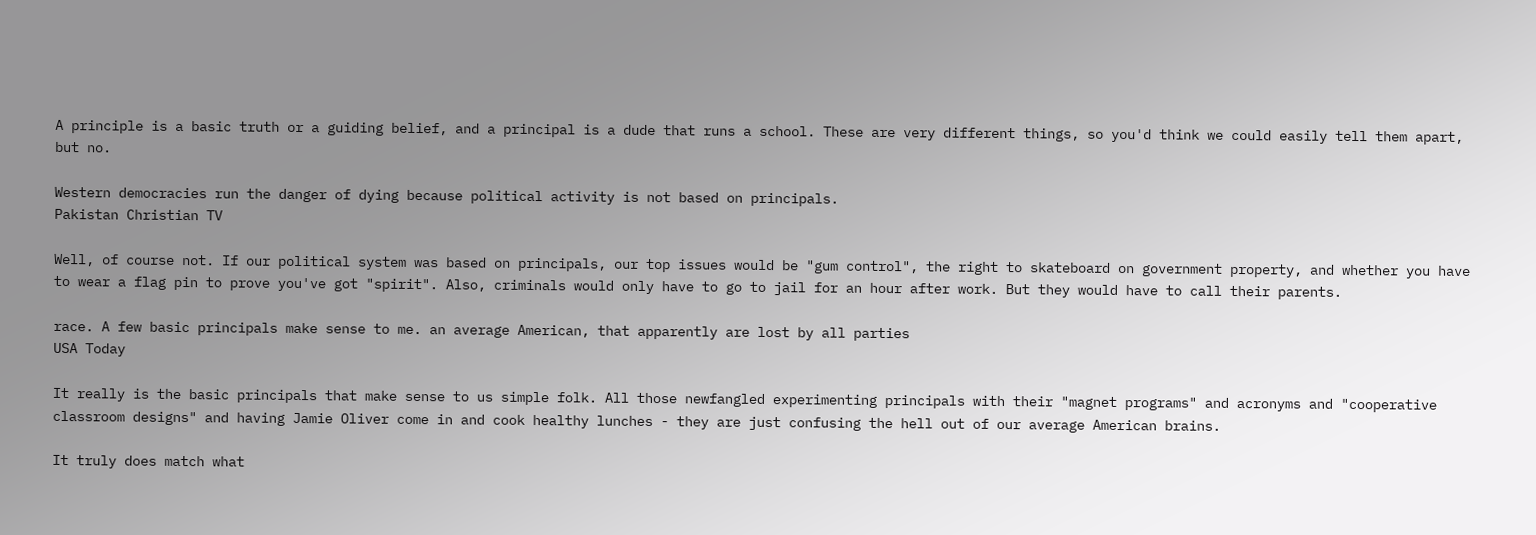A principle is a basic truth or a guiding belief, and a principal is a dude that runs a school. These are very different things, so you'd think we could easily tell them apart, but no.

Western democracies run the danger of dying because political activity is not based on principals.
Pakistan Christian TV

Well, of course not. If our political system was based on principals, our top issues would be "gum control", the right to skateboard on government property, and whether you have to wear a flag pin to prove you've got "spirit". Also, criminals would only have to go to jail for an hour after work. But they would have to call their parents.

race. A few basic principals make sense to me. an average American, that apparently are lost by all parties
USA Today

It really is the basic principals that make sense to us simple folk. All those newfangled experimenting principals with their "magnet programs" and acronyms and "cooperative classroom designs" and having Jamie Oliver come in and cook healthy lunches - they are just confusing the hell out of our average American brains.

It truly does match what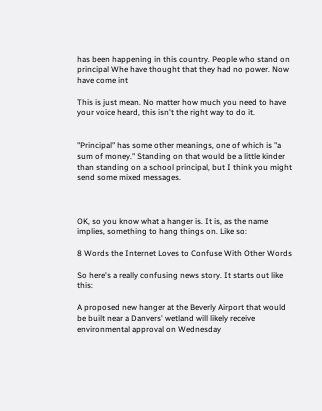has been happening in this country. People who stand on principal Whe have thought that they had no power. Now have come int

This is just mean. No matter how much you need to have your voice heard, this isn't the right way to do it.


"Principal" has some other meanings, one of which is "a sum of money." Standing on that would be a little kinder than standing on a school principal, but I think you might send some mixed messages.



OK, so you know what a hanger is. It is, as the name implies, something to hang things on. Like so:

8 Words the Internet Loves to Confuse With Other Words

So here's a really confusing news story. It starts out like this:

A proposed new hanger at the Beverly Airport that would be built near a Danvers' wetland will likely receive environmental approval on Wednesday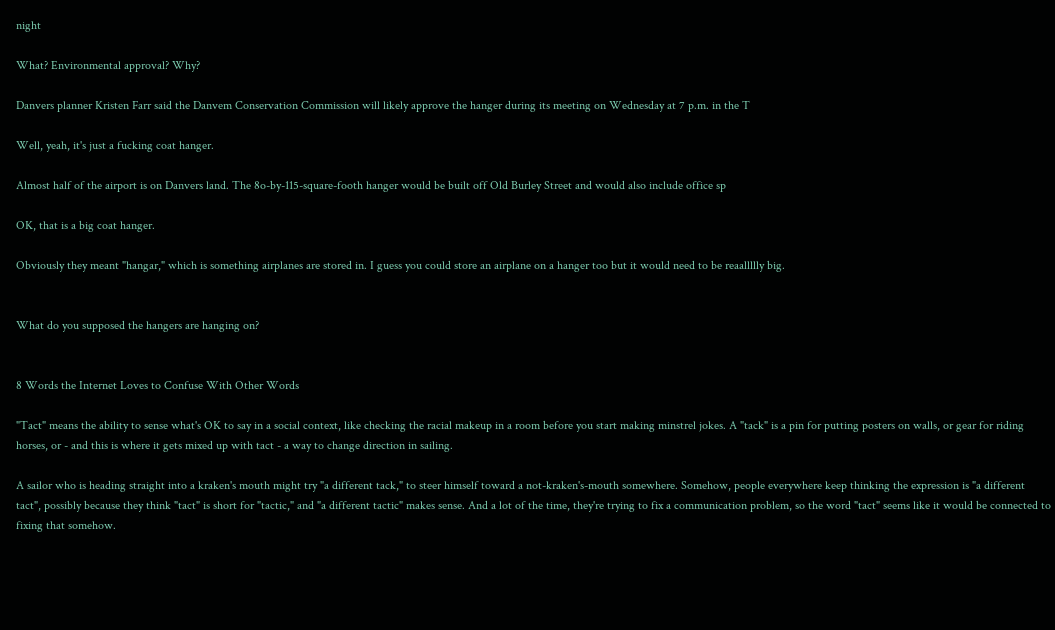night

What? Environmental approval? Why?

Danvers planner Kristen Farr said the Danvem Conservation Commission will likely approve the hanger during its meeting on Wednesday at 7 p.m. in the T

Well, yeah, it's just a fucking coat hanger.

Almost half of the airport is on Danvers land. The 8o-by-115-square-footh hanger would be built off Old Burley Street and would also include office sp

OK, that is a big coat hanger.

Obviously they meant "hangar," which is something airplanes are stored in. I guess you could store an airplane on a hanger too but it would need to be reaallllly big.


What do you supposed the hangers are hanging on?


8 Words the Internet Loves to Confuse With Other Words

"Tact" means the ability to sense what's OK to say in a social context, like checking the racial makeup in a room before you start making minstrel jokes. A "tack" is a pin for putting posters on walls, or gear for riding horses, or - and this is where it gets mixed up with tact - a way to change direction in sailing.

A sailor who is heading straight into a kraken's mouth might try "a different tack," to steer himself toward a not-kraken's-mouth somewhere. Somehow, people everywhere keep thinking the expression is "a different tact", possibly because they think "tact" is short for "tactic," and "a different tactic" makes sense. And a lot of the time, they're trying to fix a communication problem, so the word "tact" seems like it would be connected to fixing that somehow.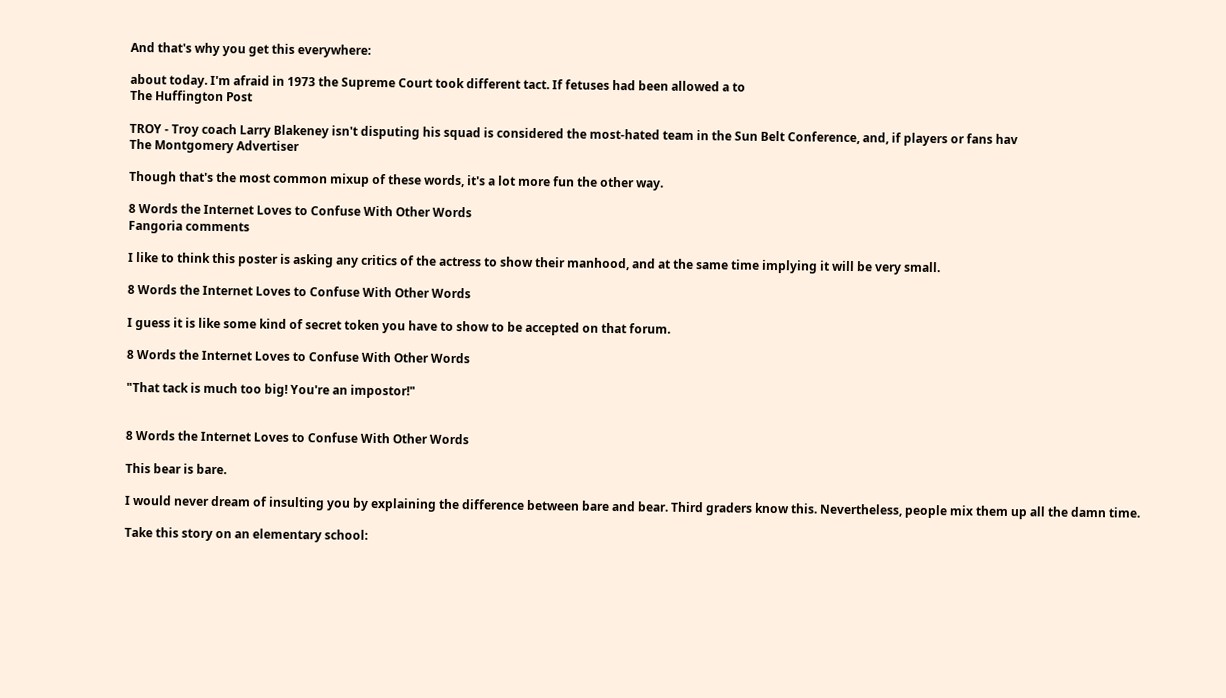And that's why you get this everywhere:

about today. I'm afraid in 1973 the Supreme Court took different tact. If fetuses had been allowed a to
The Huffington Post

TROY - Troy coach Larry Blakeney isn't disputing his squad is considered the most-hated team in the Sun Belt Conference, and, if players or fans hav
The Montgomery Advertiser

Though that's the most common mixup of these words, it's a lot more fun the other way.

8 Words the Internet Loves to Confuse With Other Words
Fangoria comments

I like to think this poster is asking any critics of the actress to show their manhood, and at the same time implying it will be very small.

8 Words the Internet Loves to Confuse With Other Words

I guess it is like some kind of secret token you have to show to be accepted on that forum.

8 Words the Internet Loves to Confuse With Other Words

"That tack is much too big! You're an impostor!"


8 Words the Internet Loves to Confuse With Other Words

This bear is bare.

I would never dream of insulting you by explaining the difference between bare and bear. Third graders know this. Nevertheless, people mix them up all the damn time.

Take this story on an elementary school: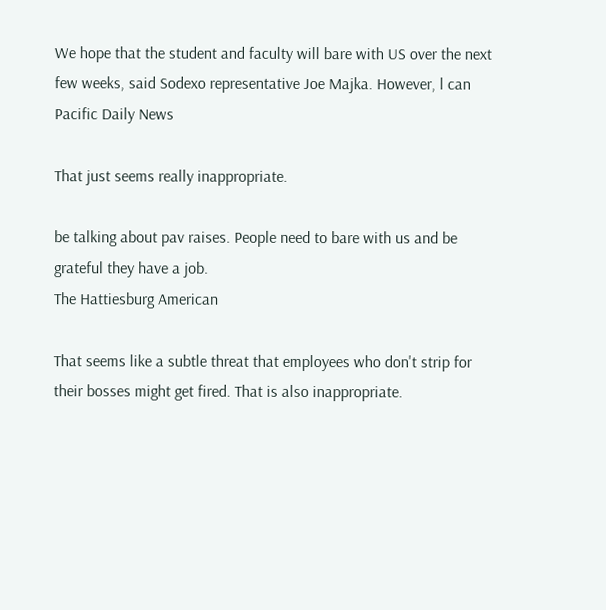We hope that the student and faculty will bare with US over the next few weeks, said Sodexo representative Joe Majka. However, l can
Pacific Daily News

That just seems really inappropriate.

be talking about pav raises. People need to bare with us and be grateful they have a job.
The Hattiesburg American

That seems like a subtle threat that employees who don't strip for their bosses might get fired. That is also inappropriate.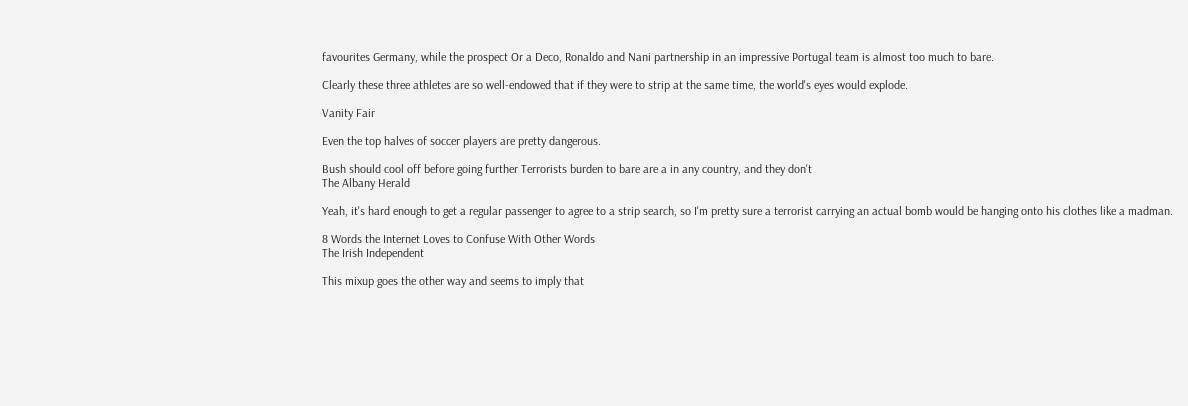favourites Germany, while the prospect Or a Deco, Ronaldo and Nani partnership in an impressive Portugal team is almost too much to bare.

Clearly these three athletes are so well-endowed that if they were to strip at the same time, the world's eyes would explode.

Vanity Fair

Even the top halves of soccer players are pretty dangerous.

Bush should cool off before going further Terrorists burden to bare are a in any country, and they don't
The Albany Herald

Yeah, it's hard enough to get a regular passenger to agree to a strip search, so I'm pretty sure a terrorist carrying an actual bomb would be hanging onto his clothes like a madman.

8 Words the Internet Loves to Confuse With Other Words
The Irish Independent

This mixup goes the other way and seems to imply that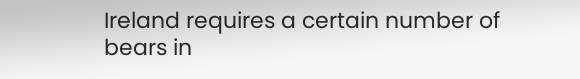Ireland requires a certain number of bears in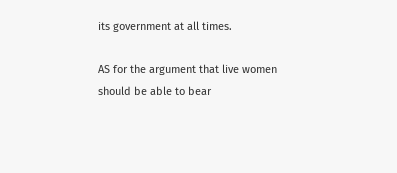its government at all times.

AS for the argument that live women should be able to bear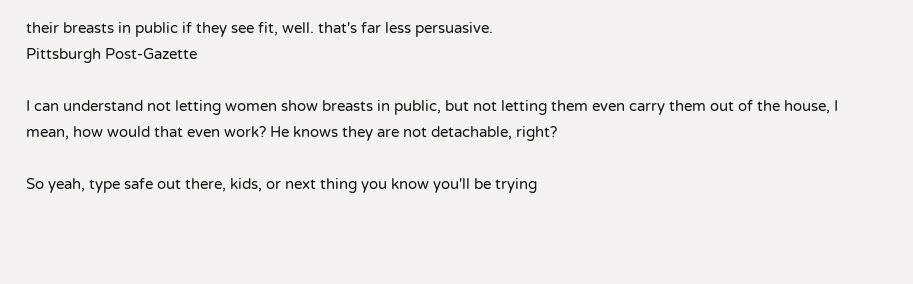their breasts in public if they see fit, well. that's far less persuasive.
Pittsburgh Post-Gazette

I can understand not letting women show breasts in public, but not letting them even carry them out of the house, I mean, how would that even work? He knows they are not detachable, right?

So yeah, type safe out there, kids, or next thing you know you'll be trying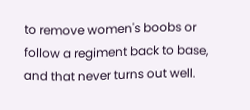to remove women's boobs or follow a regiment back to base, and that never turns out well.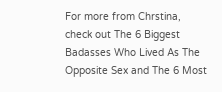For more from Chrstina, check out The 6 Biggest Badasses Who Lived As The Opposite Sex and The 6 Most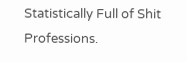Statistically Full of Shit Professions.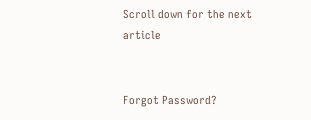Scroll down for the next article


Forgot Password?